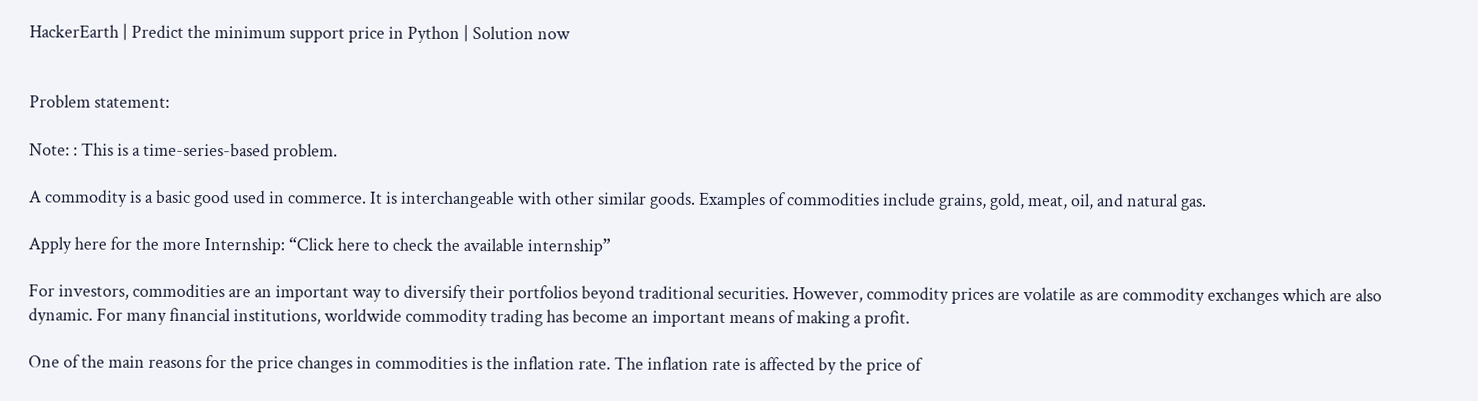HackerEarth | Predict the minimum support price in Python | Solution now


Problem statement:

Note: : This is a time-series-based problem.

A commodity is a basic good used in commerce. It is interchangeable with other similar goods. Examples of commodities include grains, gold, meat, oil, and natural gas.

Apply here for the more Internship: “Click here to check the available internship”

For investors, commodities are an important way to diversify their portfolios beyond traditional securities. However, commodity prices are volatile as are commodity exchanges which are also dynamic. For many financial institutions, worldwide commodity trading has become an important means of making a profit.

One of the main reasons for the price changes in commodities is the inflation rate. The inflation rate is affected by the price of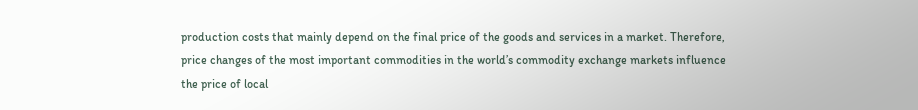production costs that mainly depend on the final price of the goods and services in a market. Therefore, price changes of the most important commodities in the world’s commodity exchange markets influence the price of local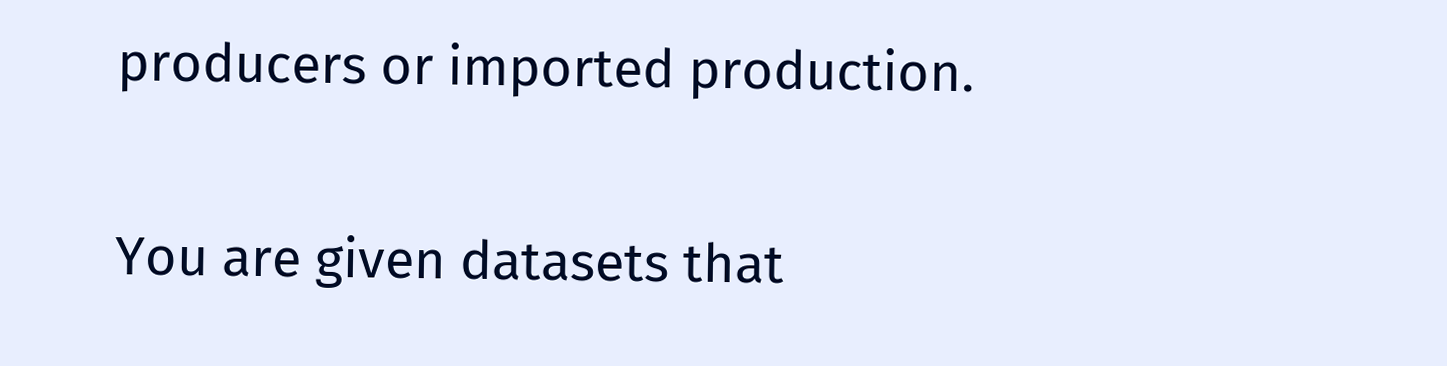producers or imported production.


You are given datasets that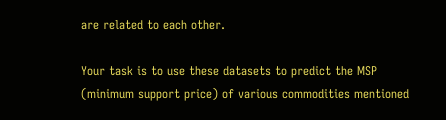are related to each other.

Your task is to use these datasets to predict the MSP (minimum support price) of various commodities mentioned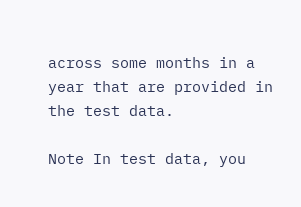across some months in a year that are provided in the test data.

Note In test data, you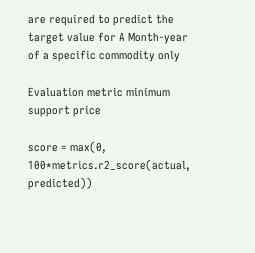are required to predict the target value for A Month-year of a specific commodity only

Evaluation metric minimum support price

score = max(0, 100*metrics.r2_score(actual, predicted))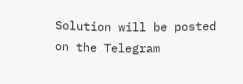Solution will be posted on the Telegram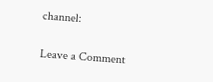channel:

Leave a Comment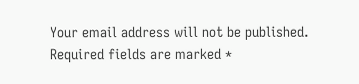Your email address will not be published. Required fields are marked *